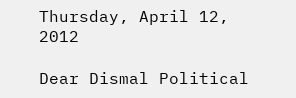Thursday, April 12, 2012

Dear Dismal Political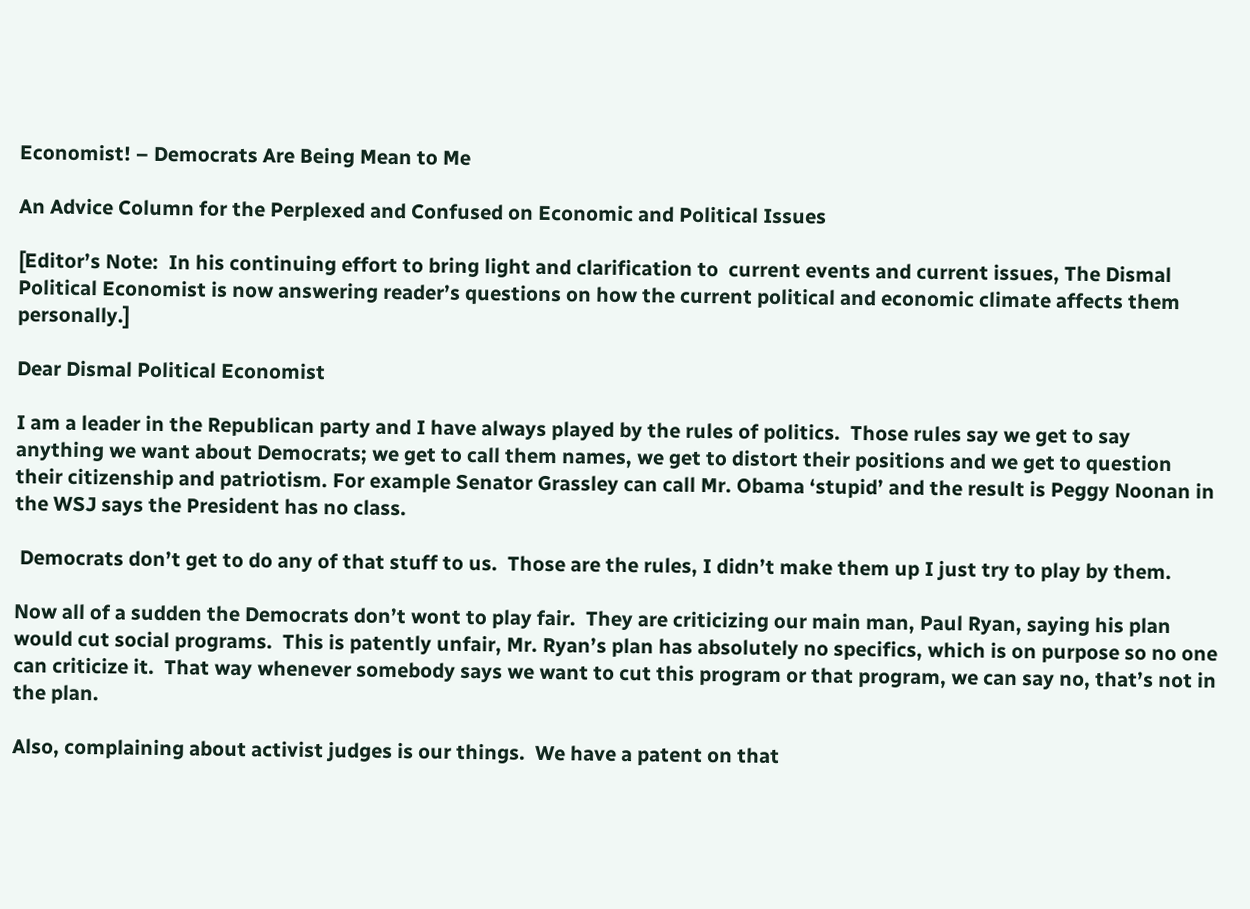Economist! – Democrats Are Being Mean to Me

An Advice Column for the Perplexed and Confused on Economic and Political Issues

[Editor’s Note:  In his continuing effort to bring light and clarification to  current events and current issues, The Dismal Political Economist is now answering reader’s questions on how the current political and economic climate affects them personally.]

Dear Dismal Political Economist

I am a leader in the Republican party and I have always played by the rules of politics.  Those rules say we get to say anything we want about Democrats; we get to call them names, we get to distort their positions and we get to question their citizenship and patriotism. For example Senator Grassley can call Mr. Obama ‘stupid’ and the result is Peggy Noonan in the WSJ says the President has no class.

 Democrats don’t get to do any of that stuff to us.  Those are the rules, I didn’t make them up I just try to play by them.

Now all of a sudden the Democrats don’t wont to play fair.  They are criticizing our main man, Paul Ryan, saying his plan would cut social programs.  This is patently unfair, Mr. Ryan’s plan has absolutely no specifics, which is on purpose so no one can criticize it.  That way whenever somebody says we want to cut this program or that program, we can say no, that’s not in the plan.

Also, complaining about activist judges is our things.  We have a patent on that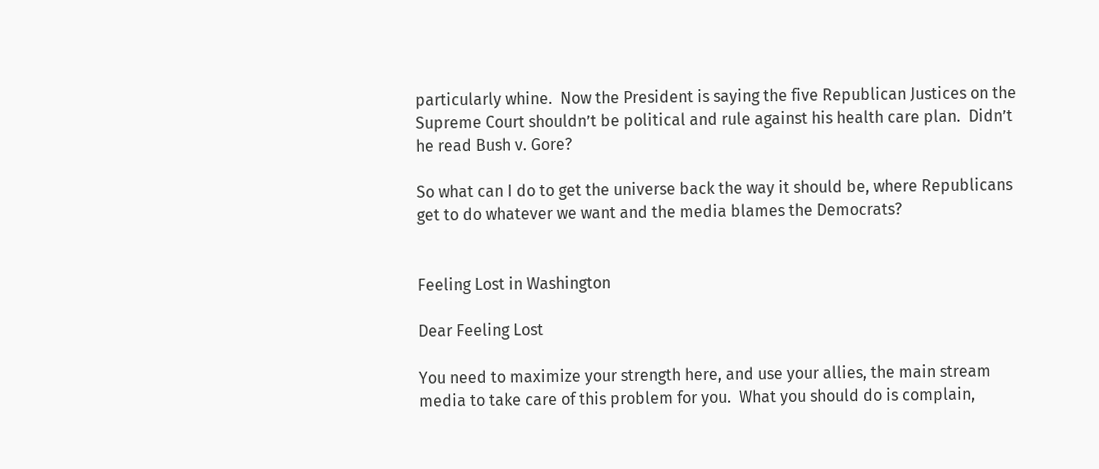particularly whine.  Now the President is saying the five Republican Justices on the Supreme Court shouldn’t be political and rule against his health care plan.  Didn’t he read Bush v. Gore?

So what can I do to get the universe back the way it should be, where Republicans get to do whatever we want and the media blames the Democrats?


Feeling Lost in Washington

Dear Feeling Lost

You need to maximize your strength here, and use your allies, the main stream media to take care of this problem for you.  What you should do is complain,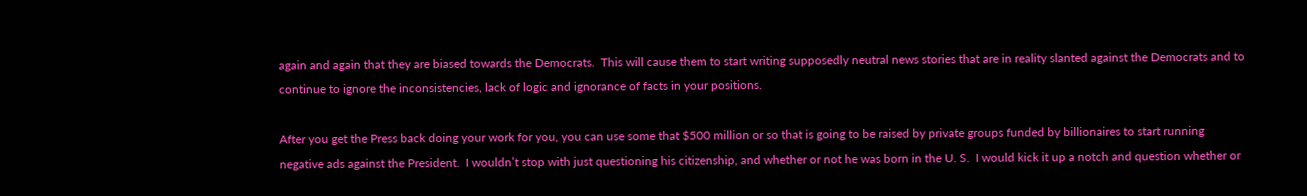again and again that they are biased towards the Democrats.  This will cause them to start writing supposedly neutral news stories that are in reality slanted against the Democrats and to continue to ignore the inconsistencies, lack of logic and ignorance of facts in your positions.

After you get the Press back doing your work for you, you can use some that $500 million or so that is going to be raised by private groups funded by billionaires to start running negative ads against the President.  I wouldn’t stop with just questioning his citizenship, and whether or not he was born in the U. S.  I would kick it up a notch and question whether or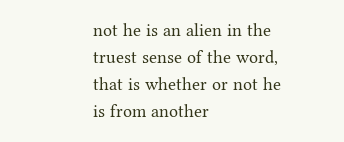not he is an alien in the truest sense of the word, that is whether or not he is from another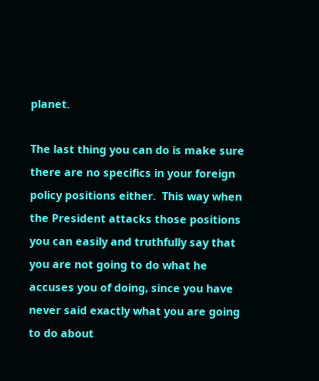planet.

The last thing you can do is make sure there are no specifics in your foreign policy positions either.  This way when the President attacks those positions you can easily and truthfully say that you are not going to do what he accuses you of doing, since you have never said exactly what you are going to do about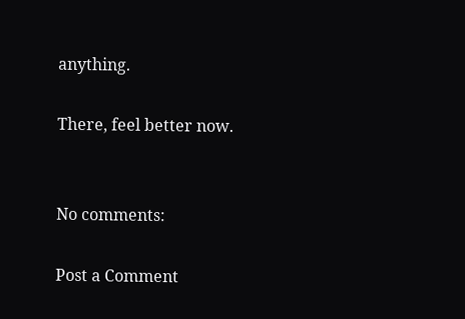anything.

There, feel better now.


No comments:

Post a Comment